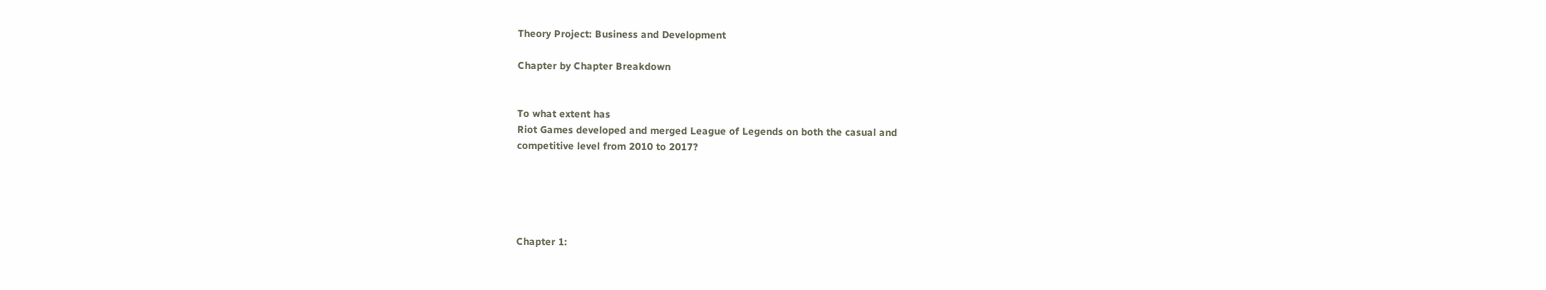Theory Project: Business and Development

Chapter by Chapter Breakdown


To what extent has
Riot Games developed and merged League of Legends on both the casual and
competitive level from 2010 to 2017?





Chapter 1: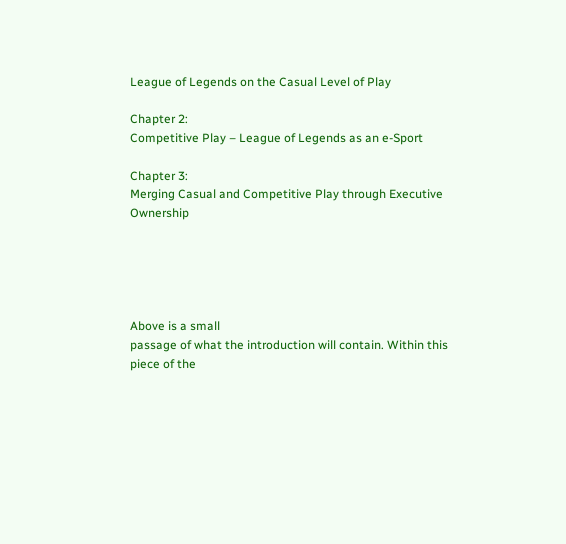League of Legends on the Casual Level of Play

Chapter 2:
Competitive Play – League of Legends as an e-Sport

Chapter 3:
Merging Casual and Competitive Play through Executive Ownership





Above is a small
passage of what the introduction will contain. Within this piece of the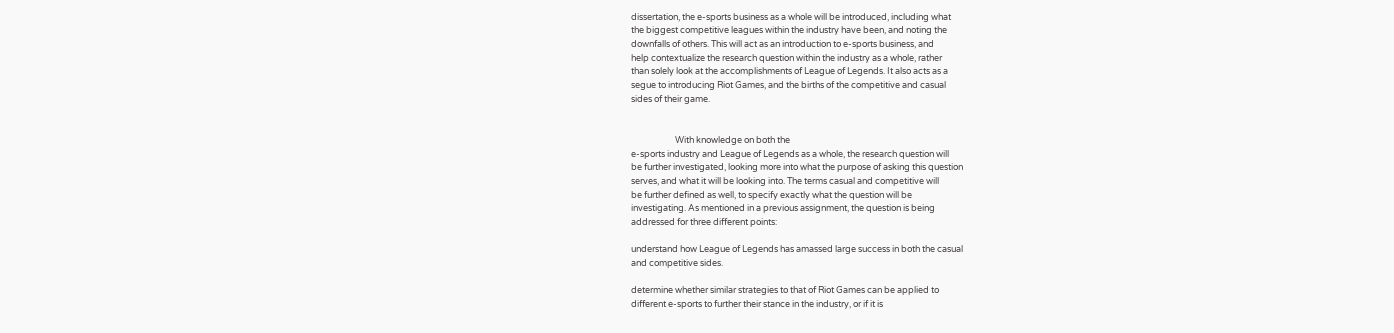dissertation, the e-sports business as a whole will be introduced, including what
the biggest competitive leagues within the industry have been, and noting the
downfalls of others. This will act as an introduction to e-sports business, and
help contextualize the research question within the industry as a whole, rather
than solely look at the accomplishments of League of Legends. It also acts as a
segue to introducing Riot Games, and the births of the competitive and casual
sides of their game.


                      With knowledge on both the
e-sports industry and League of Legends as a whole, the research question will
be further investigated, looking more into what the purpose of asking this question
serves, and what it will be looking into. The terms casual and competitive will
be further defined as well, to specify exactly what the question will be
investigating. As mentioned in a previous assignment, the question is being
addressed for three different points:

understand how League of Legends has amassed large success in both the casual
and competitive sides.

determine whether similar strategies to that of Riot Games can be applied to
different e-sports to further their stance in the industry, or if it is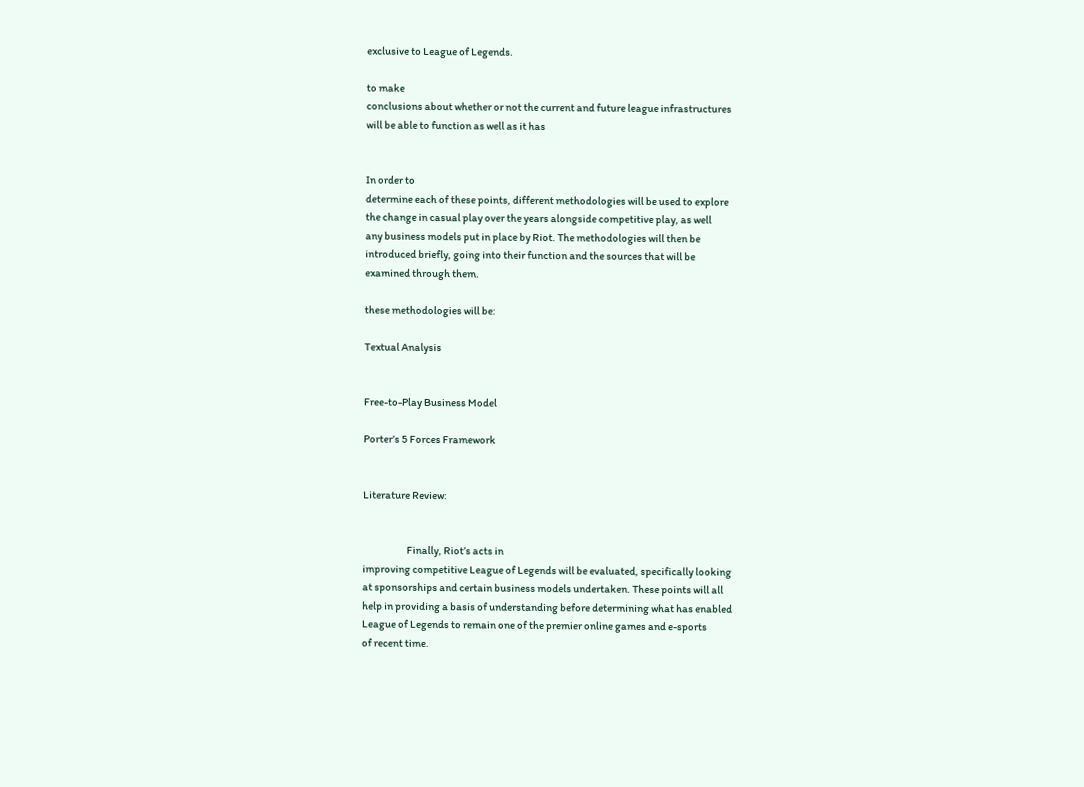exclusive to League of Legends.

to make
conclusions about whether or not the current and future league infrastructures
will be able to function as well as it has


In order to
determine each of these points, different methodologies will be used to explore
the change in casual play over the years alongside competitive play, as well
any business models put in place by Riot. The methodologies will then be
introduced briefly, going into their function and the sources that will be
examined through them.

these methodologies will be:

Textual Analysis


Free-to-Play Business Model

Porter’s 5 Forces Framework


Literature Review:


                      Finally, Riot’s acts in
improving competitive League of Legends will be evaluated, specifically looking
at sponsorships and certain business models undertaken. These points will all
help in providing a basis of understanding before determining what has enabled
League of Legends to remain one of the premier online games and e-sports
of recent time.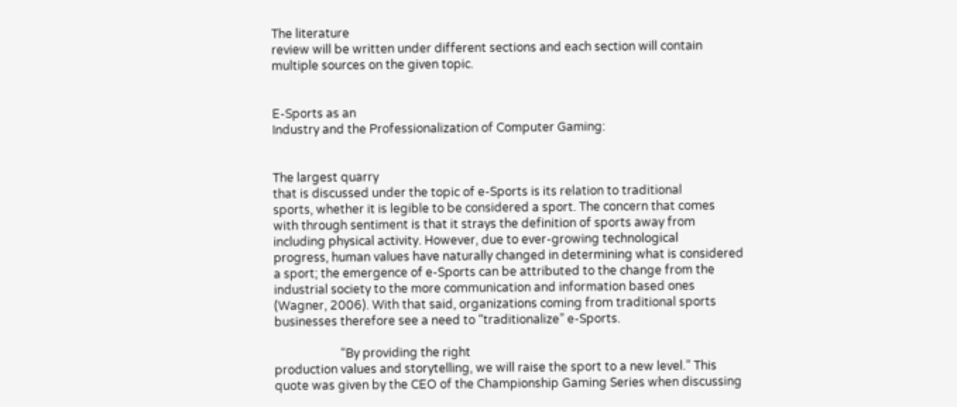The literature
review will be written under different sections and each section will contain
multiple sources on the given topic.


E-Sports as an
Industry and the Professionalization of Computer Gaming:


The largest quarry
that is discussed under the topic of e-Sports is its relation to traditional
sports, whether it is legible to be considered a sport. The concern that comes
with through sentiment is that it strays the definition of sports away from
including physical activity. However, due to ever-growing technological
progress, human values have naturally changed in determining what is considered
a sport; the emergence of e-Sports can be attributed to the change from the
industrial society to the more communication and information based ones
(Wagner, 2006). With that said, organizations coming from traditional sports
businesses therefore see a need to “traditionalize” e-Sports.

                      “By providing the right
production values and storytelling, we will raise the sport to a new level.” This
quote was given by the CEO of the Championship Gaming Series when discussing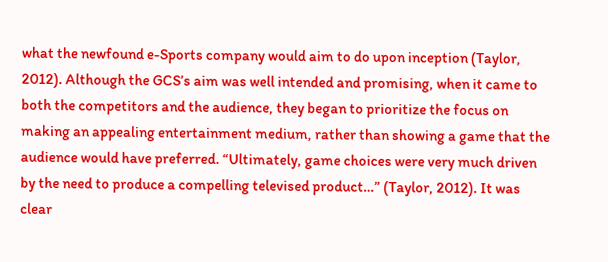what the newfound e-Sports company would aim to do upon inception (Taylor,
2012). Although the GCS’s aim was well intended and promising, when it came to
both the competitors and the audience, they began to prioritize the focus on
making an appealing entertainment medium, rather than showing a game that the
audience would have preferred. “Ultimately, game choices were very much driven
by the need to produce a compelling televised product…” (Taylor, 2012). It was
clear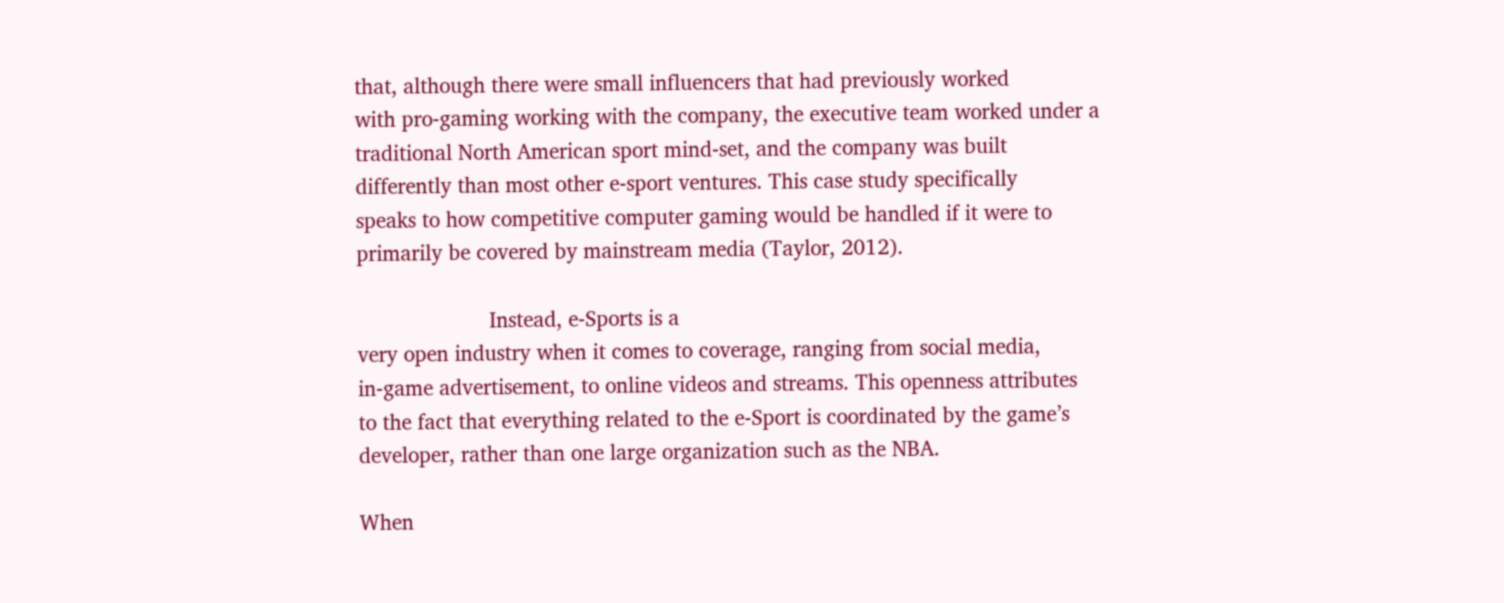that, although there were small influencers that had previously worked
with pro-gaming working with the company, the executive team worked under a
traditional North American sport mind-set, and the company was built
differently than most other e-sport ventures. This case study specifically
speaks to how competitive computer gaming would be handled if it were to
primarily be covered by mainstream media (Taylor, 2012).

                      Instead, e-Sports is a
very open industry when it comes to coverage, ranging from social media,
in-game advertisement, to online videos and streams. This openness attributes
to the fact that everything related to the e-Sport is coordinated by the game’s
developer, rather than one large organization such as the NBA.

When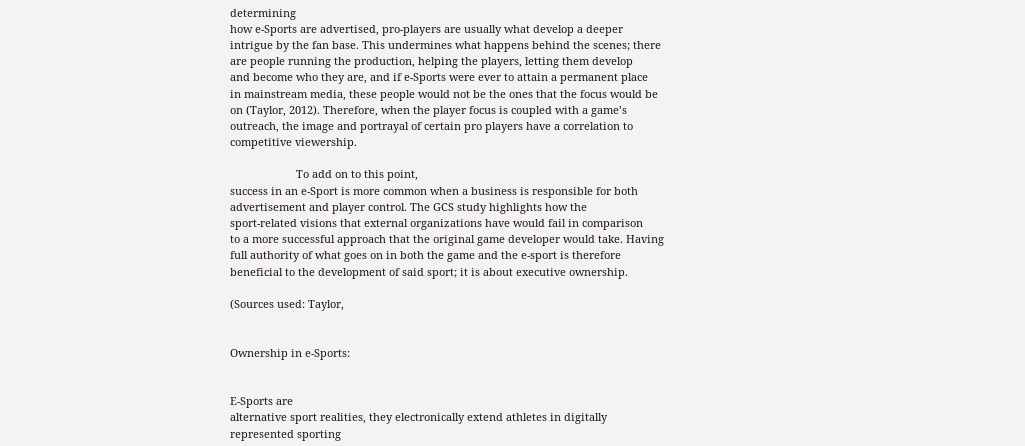determining
how e-Sports are advertised, pro-players are usually what develop a deeper
intrigue by the fan base. This undermines what happens behind the scenes; there
are people running the production, helping the players, letting them develop
and become who they are, and if e-Sports were ever to attain a permanent place
in mainstream media, these people would not be the ones that the focus would be
on (Taylor, 2012). Therefore, when the player focus is coupled with a game’s
outreach, the image and portrayal of certain pro players have a correlation to
competitive viewership.

                      To add on to this point,
success in an e-Sport is more common when a business is responsible for both
advertisement and player control. The GCS study highlights how the
sport-related visions that external organizations have would fail in comparison
to a more successful approach that the original game developer would take. Having
full authority of what goes on in both the game and the e-sport is therefore
beneficial to the development of said sport; it is about executive ownership.

(Sources used: Taylor,


Ownership in e-Sports:


E-Sports are
alternative sport realities, they electronically extend athletes in digitally
represented sporting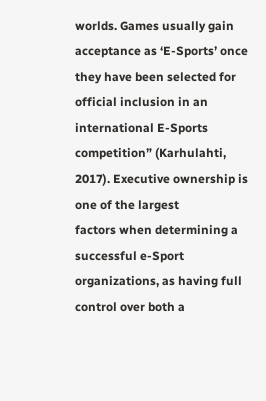worlds. Games usually gain acceptance as ‘E-Sports’ once
they have been selected for official inclusion in an international E-Sports
competition” (Karhulahti, 2017). Executive ownership is one of the largest
factors when determining a successful e-Sport organizations, as having full
control over both a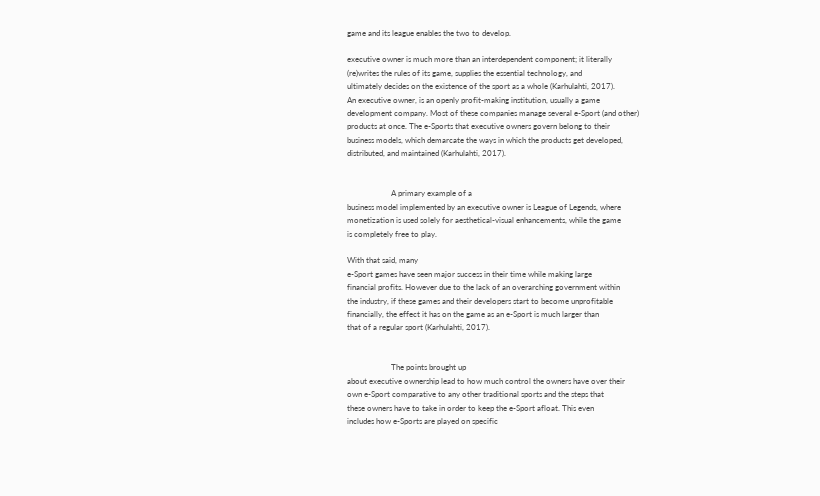game and its league enables the two to develop.

executive owner is much more than an interdependent component; it literally
(re)writes the rules of its game, supplies the essential technology, and
ultimately decides on the existence of the sport as a whole (Karhulahti, 2017).
An executive owner, is an openly profit-making institution, usually a game
development company. Most of these companies manage several e-Sport (and other)
products at once. The e-Sports that executive owners govern belong to their
business models, which demarcate the ways in which the products get developed,
distributed, and maintained (Karhulahti, 2017).


                      A primary example of a
business model implemented by an executive owner is League of Legends, where
monetization is used solely for aesthetical-visual enhancements, while the game
is completely free to play.

With that said, many
e-Sport games have seen major success in their time while making large
financial profits. However due to the lack of an overarching government within
the industry, if these games and their developers start to become unprofitable
financially, the effect it has on the game as an e-Sport is much larger than
that of a regular sport (Karhulahti, 2017).


                      The points brought up
about executive ownership lead to how much control the owners have over their
own e-Sport comparative to any other traditional sports and the steps that
these owners have to take in order to keep the e-Sport afloat. This even
includes how e-Sports are played on specific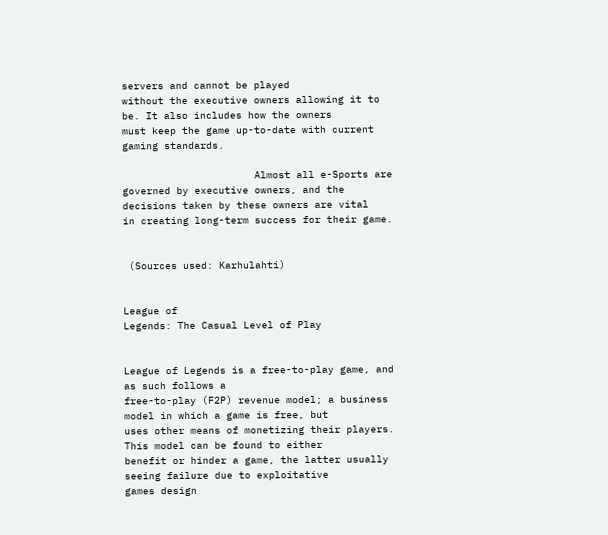servers and cannot be played
without the executive owners allowing it to be. It also includes how the owners
must keep the game up-to-date with current gaming standards.

                      Almost all e-Sports are
governed by executive owners, and the decisions taken by these owners are vital
in creating long-term success for their game.


 (Sources used: Karhulahti)


League of
Legends: The Casual Level of Play


League of Legends is a free-to-play game, and as such follows a
free-to-play (F2P) revenue model; a business model in which a game is free, but
uses other means of monetizing their players. This model can be found to either
benefit or hinder a game, the latter usually seeing failure due to exploitative
games design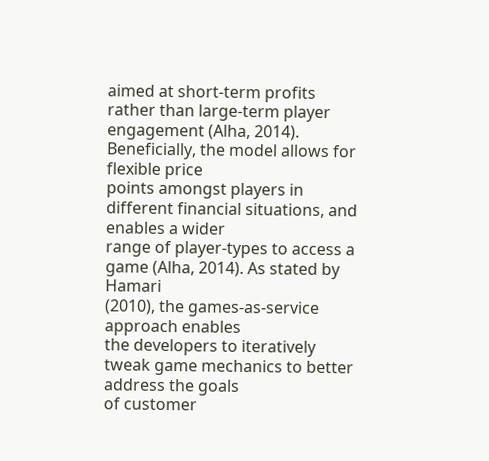aimed at short-term profits rather than large-term player
engagement (Alha, 2014). Beneficially, the model allows for flexible price
points amongst players in different financial situations, and enables a wider
range of player-types to access a game (Alha, 2014). As stated by Hamari
(2010), the games-as-service approach enables
the developers to iteratively tweak game mechanics to better address the goals
of customer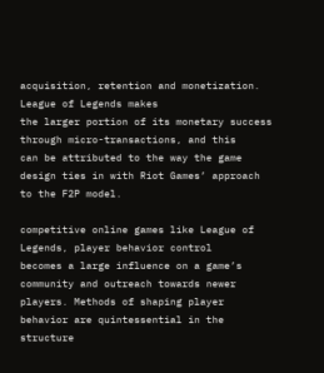acquisition, retention and monetization. League of Legends makes
the larger portion of its monetary success through micro-transactions, and this
can be attributed to the way the game design ties in with Riot Games’ approach
to the F2P model.

competitive online games like League of Legends, player behavior control
becomes a large influence on a game’s community and outreach towards newer
players. Methods of shaping player behavior are quintessential in the structure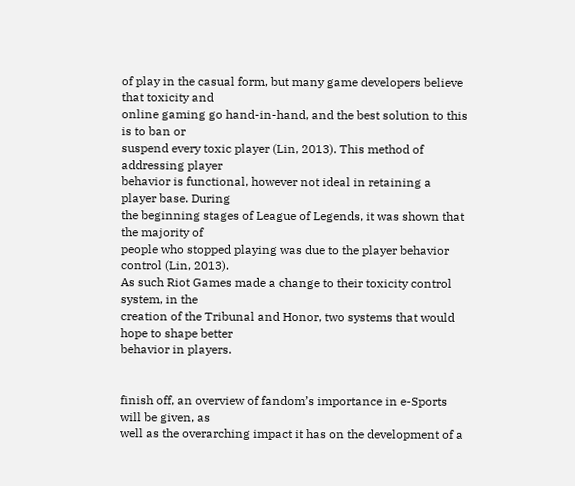of play in the casual form, but many game developers believe that toxicity and
online gaming go hand-in-hand, and the best solution to this is to ban or
suspend every toxic player (Lin, 2013). This method of addressing player
behavior is functional, however not ideal in retaining a player base. During
the beginning stages of League of Legends, it was shown that the majority of
people who stopped playing was due to the player behavior control (Lin, 2013).
As such Riot Games made a change to their toxicity control system, in the
creation of the Tribunal and Honor, two systems that would hope to shape better
behavior in players.


finish off, an overview of fandom’s importance in e-Sports will be given, as
well as the overarching impact it has on the development of a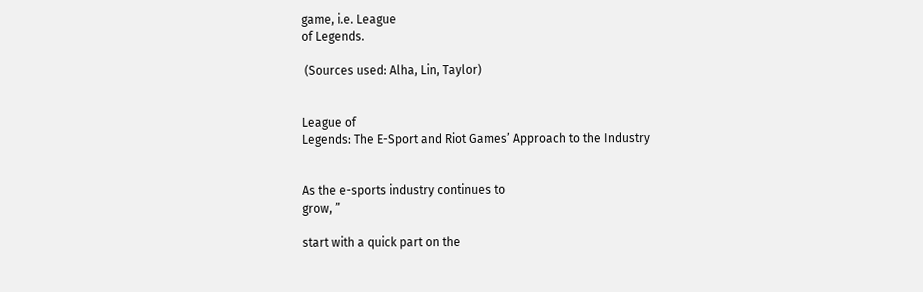game, i.e. League
of Legends.

 (Sources used: Alha, Lin, Taylor)


League of
Legends: The E-Sport and Riot Games’ Approach to the Industry


As the e-sports industry continues to
grow, ”

start with a quick part on the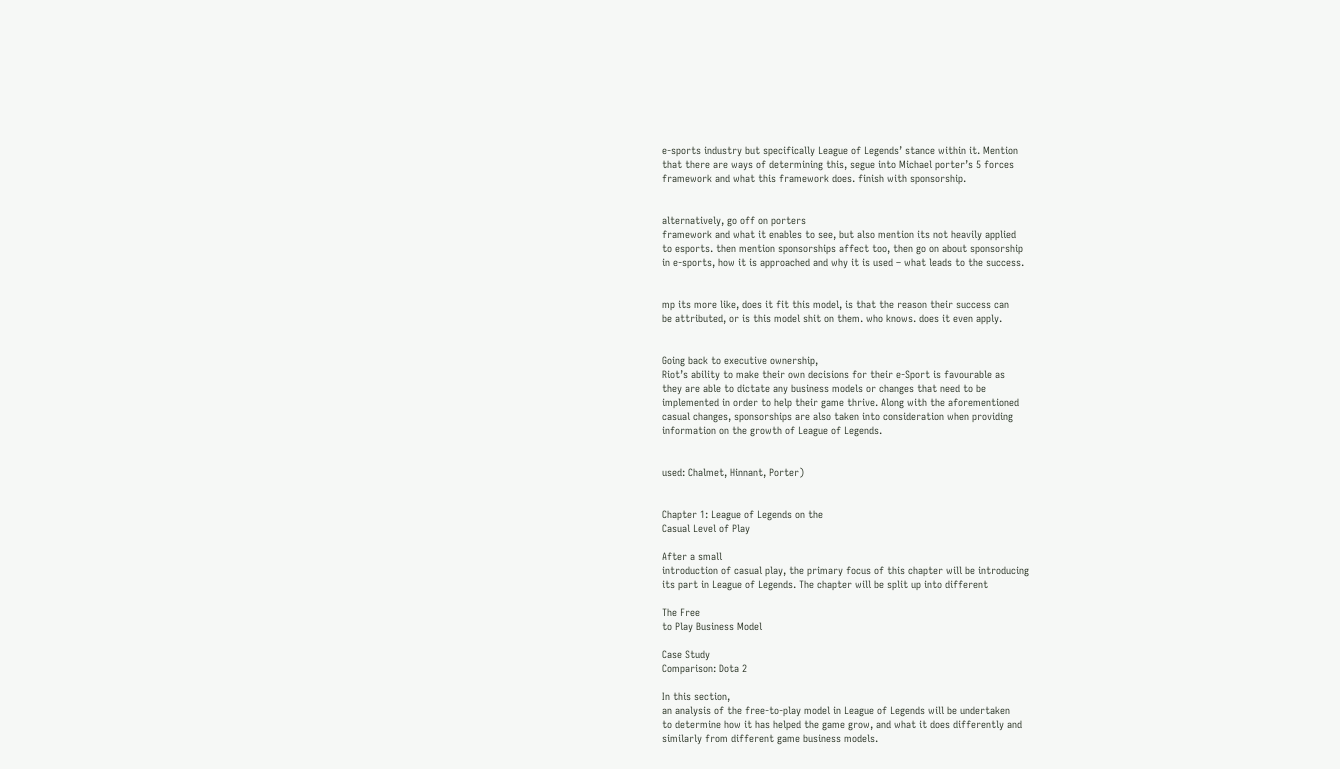e-sports industry but specifically League of Legends’ stance within it. Mention
that there are ways of determining this, segue into Michael porter’s 5 forces
framework and what this framework does. finish with sponsorship.


alternatively, go off on porters
framework and what it enables to see, but also mention its not heavily applied
to esports. then mention sponsorships affect too, then go on about sponsorship
in e-sports, how it is approached and why it is used – what leads to the success.


mp its more like, does it fit this model, is that the reason their success can
be attributed, or is this model shit on them. who knows. does it even apply.


Going back to executive ownership,
Riot’s ability to make their own decisions for their e-Sport is favourable as
they are able to dictate any business models or changes that need to be
implemented in order to help their game thrive. Along with the aforementioned
casual changes, sponsorships are also taken into consideration when providing
information on the growth of League of Legends.


used: Chalmet, Hinnant, Porter)


Chapter 1: League of Legends on the
Casual Level of Play

After a small
introduction of casual play, the primary focus of this chapter will be introducing
its part in League of Legends. The chapter will be split up into different

The Free
to Play Business Model

Case Study
Comparison: Dota 2

In this section,
an analysis of the free-to-play model in League of Legends will be undertaken
to determine how it has helped the game grow, and what it does differently and
similarly from different game business models.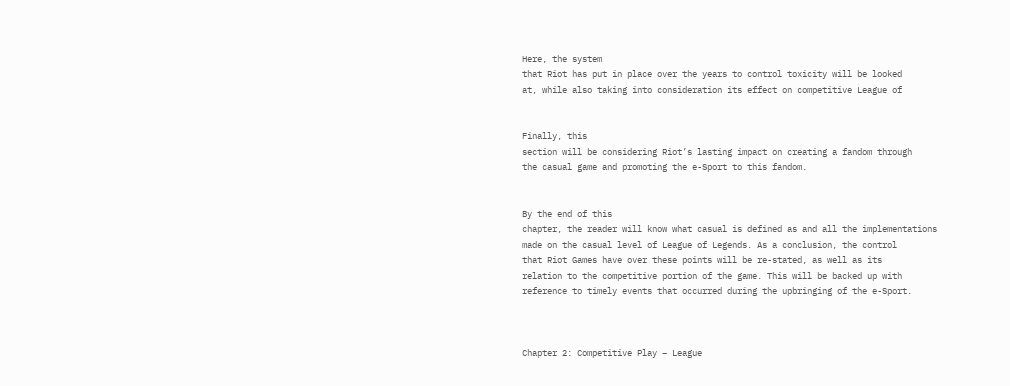Here, the system
that Riot has put in place over the years to control toxicity will be looked
at, while also taking into consideration its effect on competitive League of


Finally, this
section will be considering Riot’s lasting impact on creating a fandom through
the casual game and promoting the e-Sport to this fandom.


By the end of this
chapter, the reader will know what casual is defined as and all the implementations
made on the casual level of League of Legends. As a conclusion, the control
that Riot Games have over these points will be re-stated, as well as its
relation to the competitive portion of the game. This will be backed up with
reference to timely events that occurred during the upbringing of the e-Sport.



Chapter 2: Competitive Play – League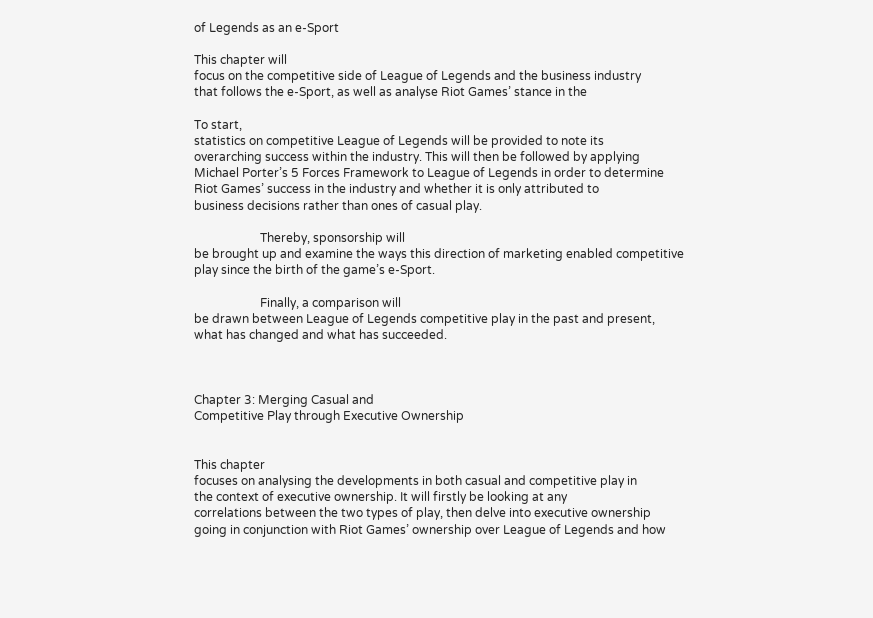of Legends as an e-Sport

This chapter will
focus on the competitive side of League of Legends and the business industry
that follows the e-Sport, as well as analyse Riot Games’ stance in the

To start,
statistics on competitive League of Legends will be provided to note its
overarching success within the industry. This will then be followed by applying
Michael Porter’s 5 Forces Framework to League of Legends in order to determine
Riot Games’ success in the industry and whether it is only attributed to
business decisions rather than ones of casual play.

                      Thereby, sponsorship will
be brought up and examine the ways this direction of marketing enabled competitive
play since the birth of the game’s e-Sport.

                      Finally, a comparison will
be drawn between League of Legends competitive play in the past and present,
what has changed and what has succeeded.



Chapter 3: Merging Casual and
Competitive Play through Executive Ownership


This chapter
focuses on analysing the developments in both casual and competitive play in
the context of executive ownership. It will firstly be looking at any
correlations between the two types of play, then delve into executive ownership
going in conjunction with Riot Games’ ownership over League of Legends and how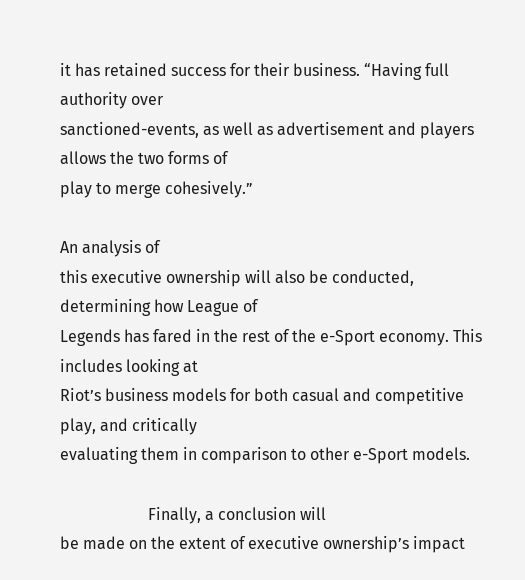it has retained success for their business. “Having full authority over
sanctioned-events, as well as advertisement and players allows the two forms of
play to merge cohesively.”

An analysis of
this executive ownership will also be conducted, determining how League of
Legends has fared in the rest of the e-Sport economy. This includes looking at
Riot’s business models for both casual and competitive play, and critically
evaluating them in comparison to other e-Sport models.

                      Finally, a conclusion will
be made on the extent of executive ownership’s impact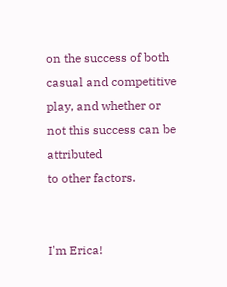on the success of both
casual and competitive play, and whether or not this success can be attributed
to other factors.


I'm Erica!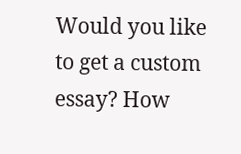Would you like to get a custom essay? How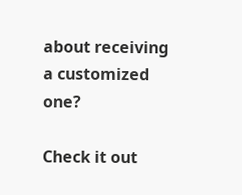about receiving a customized one?

Check it out